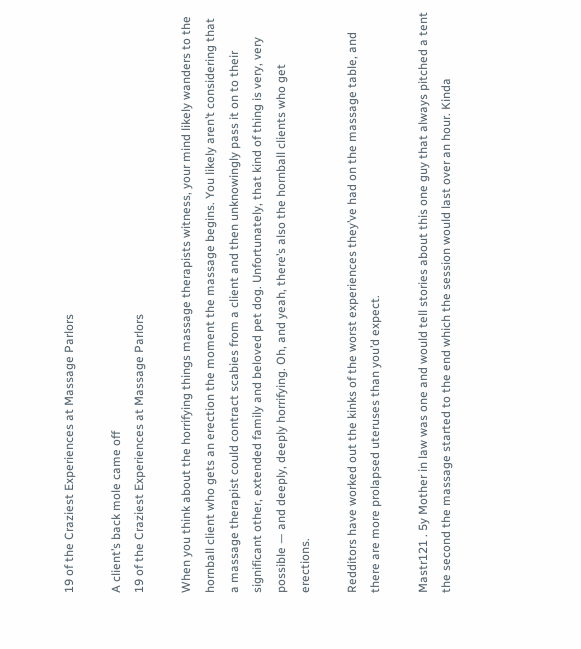19 of the Craziest Experiences at Massage Parlors

A client’s back mole came off
19 of the Craziest Experiences at Massage Parlors

When you think about the horrifying things massage therapists witness, your mind likely wanders to the hornball client who gets an erection the moment the massage begins. You likely aren’t considering that a massage therapist could contract scabies from a client and then unknowingly pass it on to their significant other, extended family and beloved pet dog. Unfortunately, that kind of thing is very, very possible — and deeply, deeply horrifying. Oh, and yeah, there’s also the hornball clients who get erections.

Redditors have worked out the kinks of the worst experiences they’ve had on the massage table, and there are more prolapsed uteruses than you’d expect.

Mastr121 . 5y Mother in law was one and would tell stories about this one guy that always pitched a tent the second the massage started to the end which the session would last over an hour. Kinda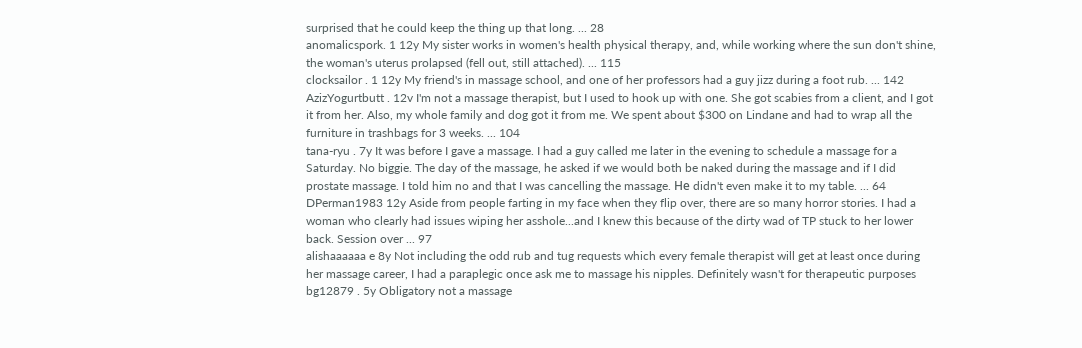surprised that he could keep the thing up that long. ... 28
anomalicspork. 1 12y My sister works in women's health physical therapy, and, while working where the sun don't shine, the woman's uterus prolapsed (fell out, still attached). ... 115
clocksailor . 1 12y My friend's in massage school, and one of her professors had a guy jizz during a foot rub. ... 142
AzizYogurtbutt . 12v I'm not a massage therapist, but I used to hook up with one. She got scabies from a client, and I got it from her. Also, my whole family and dog got it from me. We spent about $300 on Lindane and had to wrap all the furniture in trashbags for 3 weeks. ... 104
tana-ryu . 7y It was before I gave a massage. I had a guy called me later in the evening to schedule a massage for a Saturday. No biggie. The day of the massage, he asked if we would both be naked during the massage and if I did prostate massage. I told him no and that I was cancelling the massage. Не didn't even make it to my table. ... 64
DPerman1983 12y Aside from people farting in my face when they flip over, there are so many horror stories. I had a woman who clearly had issues wiping her asshole...and I knew this because of the dirty wad of TP stuck to her lower back. Session over ... 97
alishaaaaaa e 8y Not including the odd rub and tug requests which every female therapist will get at least once during her massage career, I had a paraplegic once ask me to massage his nipples. Definitely wasn't for therapeutic purposes
bg12879 . 5y Obligatory not a massage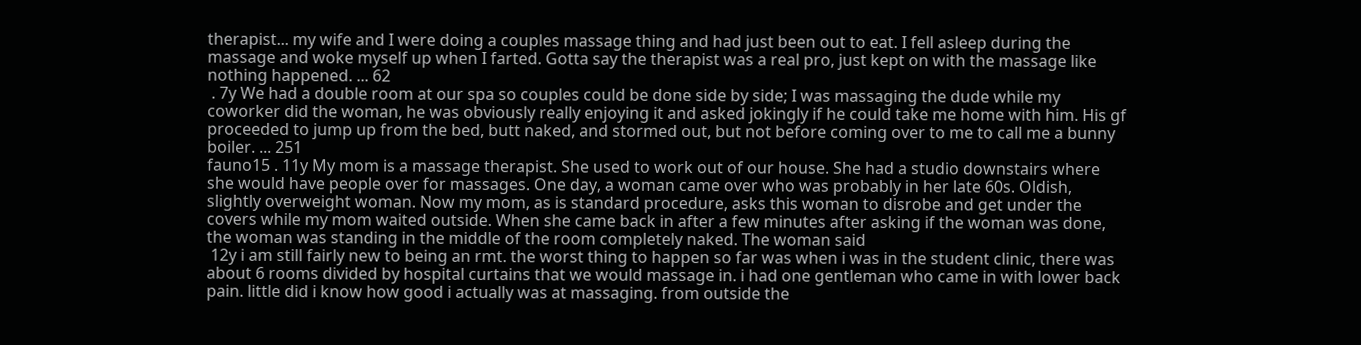therapist... my wife and I were doing a couples massage thing and had just been out to eat. I fell asleep during the massage and woke myself up when I farted. Gotta say the therapist was a real pro, just kept on with the massage like nothing happened. ... 62
 . 7y We had a double room at our spa so couples could be done side by side; I was massaging the dude while my coworker did the woman, he was obviously really enjoying it and asked jokingly if he could take me home with him. His gf proceeded to jump up from the bed, butt naked, and stormed out, but not before coming over to me to call me a bunny boiler. ... 251
fauno15 . 11y My mom is a massage therapist. She used to work out of our house. She had a studio downstairs where she would have people over for massages. One day, a woman came over who was probably in her late 60s. Oldish, slightly overweight woman. Now my mom, as is standard procedure, asks this woman to disrobe and get under the covers while my mom waited outside. When she came back in after a few minutes after asking if the woman was done, the woman was standing in the middle of the room completely naked. The woman said
 12y i am still fairly new to being an rmt. the worst thing to happen so far was when i was in the student clinic, there was about 6 rooms divided by hospital curtains that we would massage in. i had one gentleman who came in with lower back pain. little did i know how good i actually was at massaging. from outside the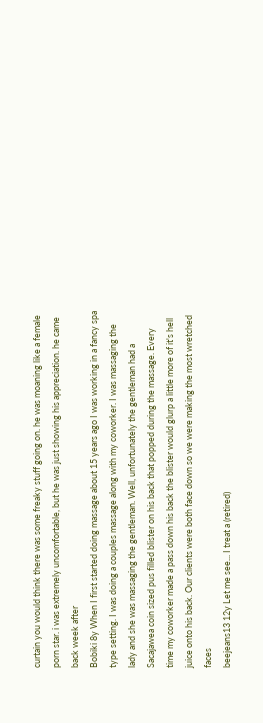curtain you would think there was some freaky stuff going on. he was moaning like a female porn star. i was extremely uncomfortable, but he was just showing his appreciation. he came back week after
Bobiki 8y When I first started doing massage about 15 years ago I was working in a fancy spa type setting. I was doing a couples massage along with my coworker. I was massaging the lady and she was massaging the gentleman. Well, unfortunately the gentleman had a Sacajawea coin sized pus filled blister on his back that popped during the massage. Every time my coworker made a pass down his back the blister would glurp a little more of it's hell juice onto his back. Our clients were both face down so we were making the most wretched faces
beejeans13 12y Let me see... I treat a (retired)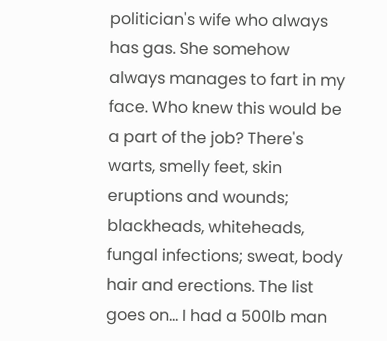politician's wife who always has gas. She somehow always manages to fart in my face. Who knew this would be a part of the job? There's warts, smelly feet, skin eruptions and wounds; blackheads, whiteheads, fungal infections; sweat, body hair and erections. The list goes on... I had a 500lb man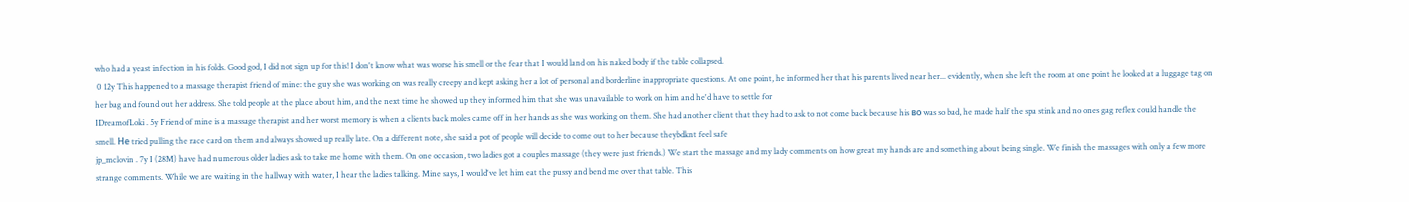who had a yeast infection in his folds. Good god, I did not sign up for this! I don't know what was worse his smell or the fear that I would land on his naked body if the table collapsed.
 0 12y This happened to a massage therapist friend of mine: the guy she was working on was really creepy and kept asking her a lot of personal and borderline inappropriate questions. At one point, he informed her that his parents lived near her... evidently, when she left the room at one point he looked at a luggage tag on her bag and found out her address. She told people at the place about him, and the next time he showed up they informed him that she was unavailable to work on him and he'd have to settle for
IDreamofLoki . 5y Friend of mine is a massage therapist and her worst memory is when a clients back moles came off in her hands as she was working on them. She had another client that they had to ask to not come back because his во was so bad, he made half the spa stink and no ones gag reflex could handle the smell. Не tried pulling the race card on them and always showed up really late. On a different note, she said a pot of people will decide to come out to her because theybdknt feel safe
jp_mclovin . 7y I (28M) have had numerous older ladies ask to take me home with them. On one occasion, two ladies got a couples massage (they were just friends.) We start the massage and my lady comments on how great my hands are and something about being single. We finish the massages with only a few more strange comments. While we are waiting in the hallway with water, I hear the ladies talking. Mine says, I would've let him eat the pussy and bend me over that table. This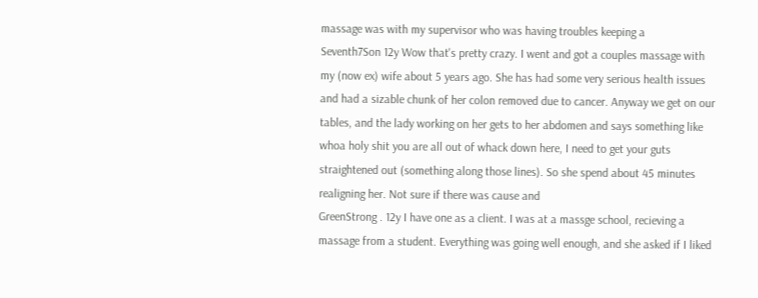massage was with my supervisor who was having troubles keeping a
Seventh7Son 12y Wow that's pretty crazy. I went and got a couples massage with my (now ex) wife about 5 years ago. She has had some very serious health issues and had a sizable chunk of her colon removed due to cancer. Anyway we get on our tables, and the lady working on her gets to her abdomen and says something like whoa holy shit you are all out of whack down here, I need to get your guts straightened out (something along those lines). So she spend about 45 minutes realigning her. Not sure if there was cause and
GreenStrong . 12y I have one as a client. I was at a massge school, recieving a massage from a student. Everything was going well enough, and she asked if I liked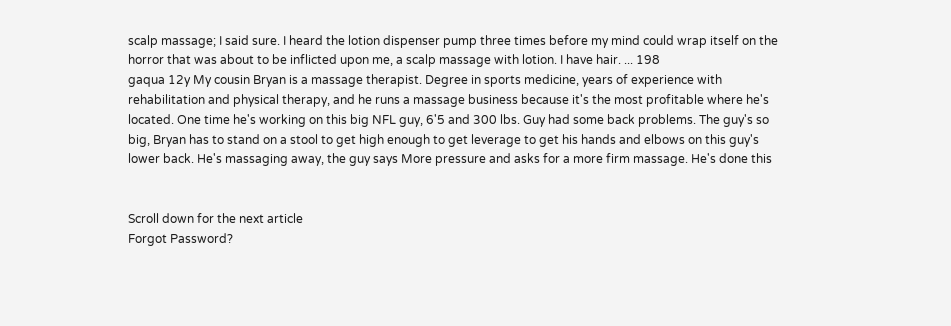scalp massage; I said sure. I heard the lotion dispenser pump three times before my mind could wrap itself on the horror that was about to be inflicted upon me, a scalp massage with lotion. I have hair. ... 198
gaqua 12y My cousin Bryan is a massage therapist. Degree in sports medicine, years of experience with rehabilitation and physical therapy, and he runs a massage business because it's the most profitable where he's located. One time he's working on this big NFL guy, 6'5 and 300 lbs. Guy had some back problems. The guy's so big, Bryan has to stand on a stool to get high enough to get leverage to get his hands and elbows on this guy's lower back. He's massaging away, the guy says More pressure and asks for a more firm massage. He's done this


Scroll down for the next article
Forgot Password?